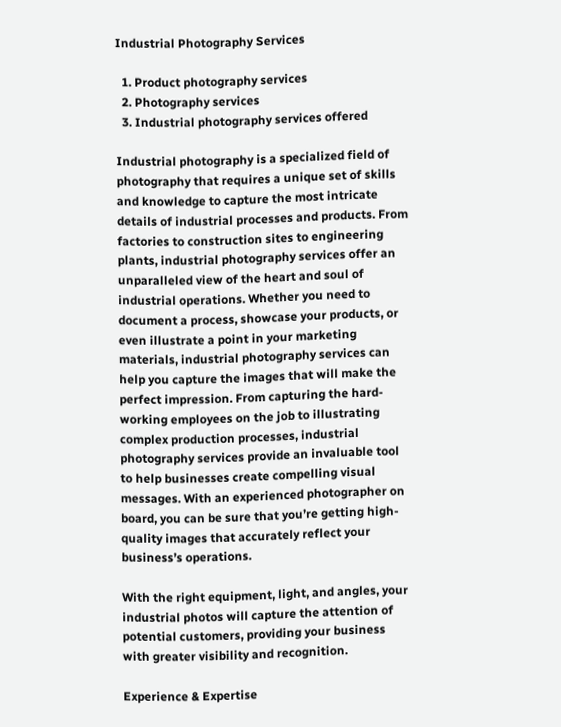Industrial Photography Services

  1. Product photography services
  2. Photography services
  3. Industrial photography services offered

Industrial photography is a specialized field of photography that requires a unique set of skills and knowledge to capture the most intricate details of industrial processes and products. From factories to construction sites to engineering plants, industrial photography services offer an unparalleled view of the heart and soul of industrial operations. Whether you need to document a process, showcase your products, or even illustrate a point in your marketing materials, industrial photography services can help you capture the images that will make the perfect impression. From capturing the hard-working employees on the job to illustrating complex production processes, industrial photography services provide an invaluable tool to help businesses create compelling visual messages. With an experienced photographer on board, you can be sure that you’re getting high-quality images that accurately reflect your business’s operations.

With the right equipment, light, and angles, your industrial photos will capture the attention of potential customers, providing your business with greater visibility and recognition.

Experience & Expertise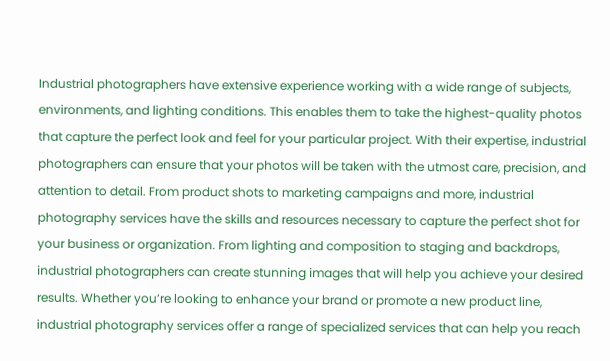Industrial photographers have extensive experience working with a wide range of subjects, environments, and lighting conditions. This enables them to take the highest-quality photos that capture the perfect look and feel for your particular project. With their expertise, industrial photographers can ensure that your photos will be taken with the utmost care, precision, and attention to detail. From product shots to marketing campaigns and more, industrial photography services have the skills and resources necessary to capture the perfect shot for your business or organization. From lighting and composition to staging and backdrops, industrial photographers can create stunning images that will help you achieve your desired results. Whether you’re looking to enhance your brand or promote a new product line, industrial photography services offer a range of specialized services that can help you reach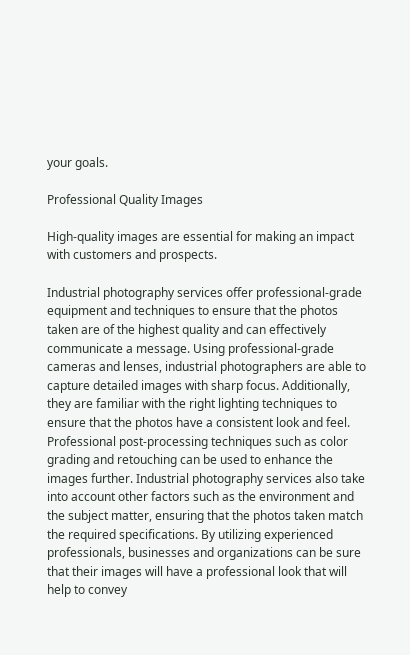your goals.

Professional Quality Images

High-quality images are essential for making an impact with customers and prospects.

Industrial photography services offer professional-grade equipment and techniques to ensure that the photos taken are of the highest quality and can effectively communicate a message. Using professional-grade cameras and lenses, industrial photographers are able to capture detailed images with sharp focus. Additionally, they are familiar with the right lighting techniques to ensure that the photos have a consistent look and feel. Professional post-processing techniques such as color grading and retouching can be used to enhance the images further. Industrial photography services also take into account other factors such as the environment and the subject matter, ensuring that the photos taken match the required specifications. By utilizing experienced professionals, businesses and organizations can be sure that their images will have a professional look that will help to convey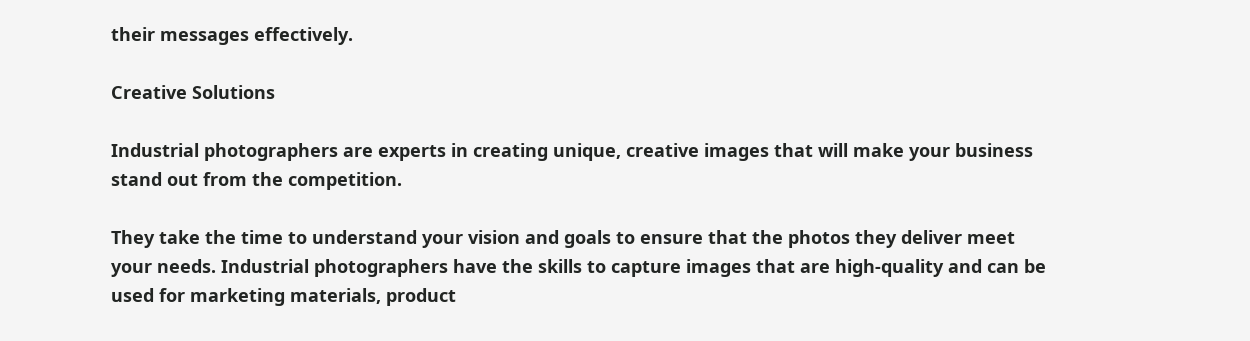their messages effectively.

Creative Solutions

Industrial photographers are experts in creating unique, creative images that will make your business stand out from the competition.

They take the time to understand your vision and goals to ensure that the photos they deliver meet your needs. Industrial photographers have the skills to capture images that are high-quality and can be used for marketing materials, product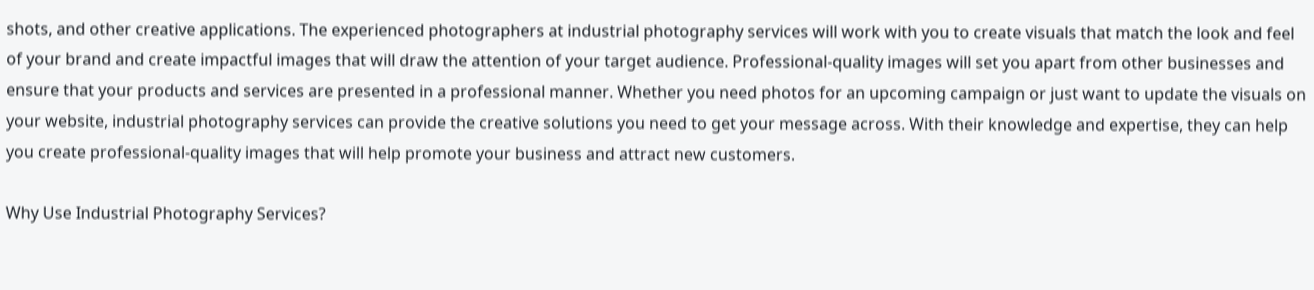shots, and other creative applications. The experienced photographers at industrial photography services will work with you to create visuals that match the look and feel of your brand and create impactful images that will draw the attention of your target audience. Professional-quality images will set you apart from other businesses and ensure that your products and services are presented in a professional manner. Whether you need photos for an upcoming campaign or just want to update the visuals on your website, industrial photography services can provide the creative solutions you need to get your message across. With their knowledge and expertise, they can help you create professional-quality images that will help promote your business and attract new customers.

Why Use Industrial Photography Services?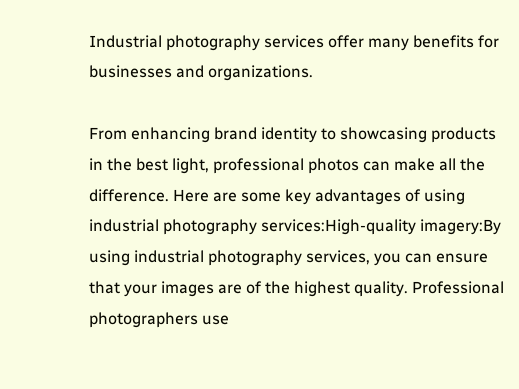Industrial photography services offer many benefits for businesses and organizations.

From enhancing brand identity to showcasing products in the best light, professional photos can make all the difference. Here are some key advantages of using industrial photography services:High-quality imagery:By using industrial photography services, you can ensure that your images are of the highest quality. Professional photographers use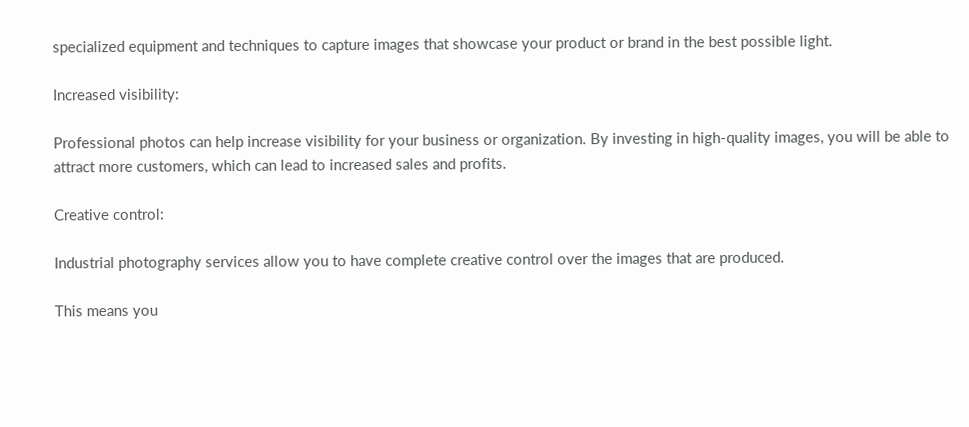specialized equipment and techniques to capture images that showcase your product or brand in the best possible light.

Increased visibility:

Professional photos can help increase visibility for your business or organization. By investing in high-quality images, you will be able to attract more customers, which can lead to increased sales and profits.

Creative control:

Industrial photography services allow you to have complete creative control over the images that are produced.

This means you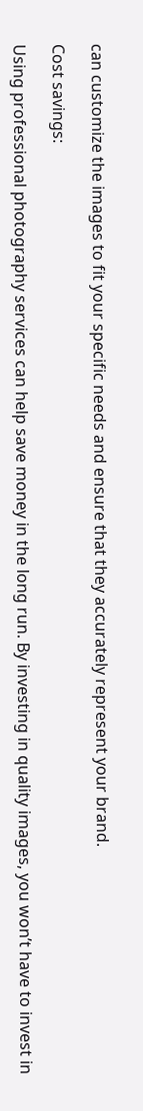can customize the images to fit your specific needs and ensure that they accurately represent your brand.

Cost savings:

Using professional photography services can help save money in the long run. By investing in quality images, you won’t have to invest in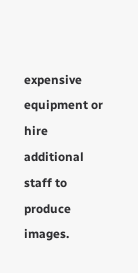expensive equipment or hire additional staff to produce images.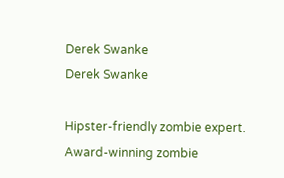Derek Swanke
Derek Swanke

Hipster-friendly zombie expert. Award-winning zombie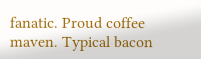fanatic. Proud coffee maven. Typical bacon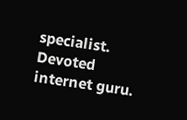specialist. Devoted internet guru.